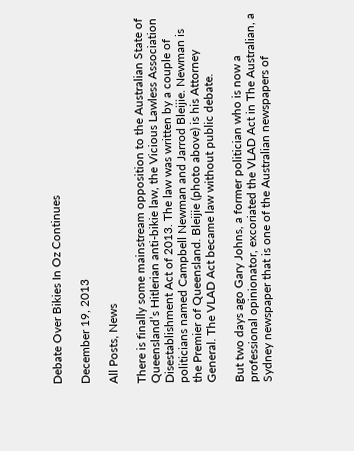Debate Over Bikies In Oz Continues

December 19, 2013

All Posts, News

There is finally some mainstream opposition to the Australian State of Queensland’s Hitlerian anti-bikie law, the Vicious Lawless Association Disestablishment Act of 2013. The law was written by a couple of politicians named Campbell Newman and Jarrod Bleijie. Newman is the Premier of Queensland. Bleijie (photo above) is his Attorney General. The VLAD Act became law without public debate.

But two days ago Gary Johns, a former politician who is now a professional opinionator, excoriated the VLAD Act in The Australian, a Sydney newspaper that is one of the Australian newspapers of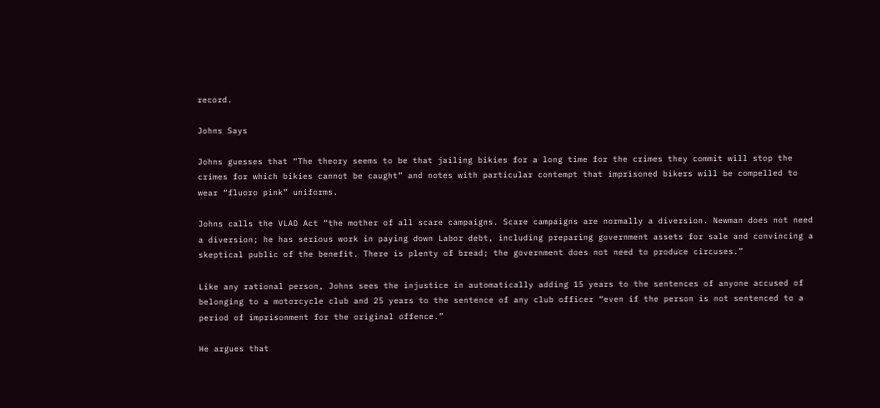record.

Johns Says

Johns guesses that “The theory seems to be that jailing bikies for a long time for the crimes they commit will stop the crimes for which bikies cannot be caught” and notes with particular contempt that imprisoned bikers will be compelled to wear “fluoro pink” uniforms.

Johns calls the VLAD Act “the mother of all scare campaigns. Scare campaigns are normally a diversion. Newman does not need a diversion; he has serious work in paying down Labor debt, including preparing government assets for sale and convincing a skeptical public of the benefit. There is plenty of bread; the government does not need to produce circuses.”

Like any rational person, Johns sees the injustice in automatically adding 15 years to the sentences of anyone accused of belonging to a motorcycle club and 25 years to the sentence of any club officer “even if the person is not sentenced to a period of imprisonment for the original offence.”

He argues that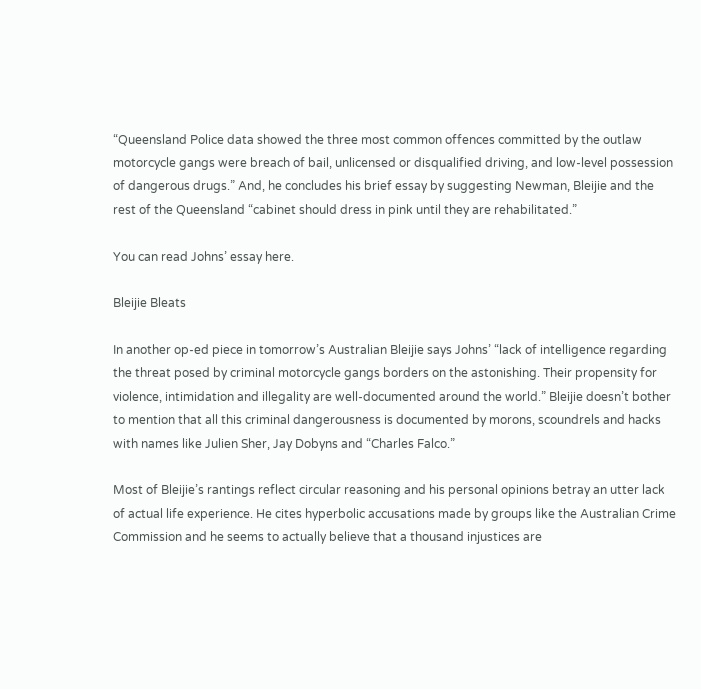“Queensland Police data showed the three most common offences committed by the outlaw motorcycle gangs were breach of bail, unlicensed or disqualified driving, and low-level possession of dangerous drugs.” And, he concludes his brief essay by suggesting Newman, Bleijie and the rest of the Queensland “cabinet should dress in pink until they are rehabilitated.”

You can read Johns’ essay here.

Bleijie Bleats

In another op-ed piece in tomorrow’s Australian Bleijie says Johns’ “lack of intelligence regarding the threat posed by criminal motorcycle gangs borders on the astonishing. Their propensity for violence, intimidation and illegality are well-documented around the world.” Bleijie doesn’t bother to mention that all this criminal dangerousness is documented by morons, scoundrels and hacks with names like Julien Sher, Jay Dobyns and “Charles Falco.”

Most of Bleijie’s rantings reflect circular reasoning and his personal opinions betray an utter lack of actual life experience. He cites hyperbolic accusations made by groups like the Australian Crime Commission and he seems to actually believe that a thousand injustices are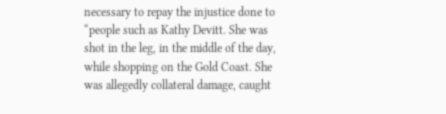necessary to repay the injustice done to “people such as Kathy Devitt. She was shot in the leg, in the middle of the day, while shopping on the Gold Coast. She was allegedly collateral damage, caught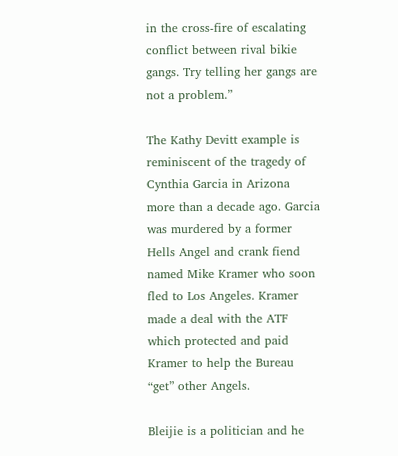in the cross-fire of escalating conflict between rival bikie gangs. Try telling her gangs are not a problem.”

The Kathy Devitt example is reminiscent of the tragedy of Cynthia Garcia in Arizona more than a decade ago. Garcia was murdered by a former Hells Angel and crank fiend named Mike Kramer who soon fled to Los Angeles. Kramer made a deal with the ATF which protected and paid Kramer to help the Bureau “get” other Angels.

Bleijie is a politician and he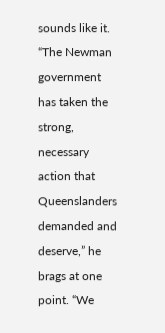sounds like it. “The Newman government has taken the strong, necessary action that Queenslanders demanded and deserve,” he brags at one point. “We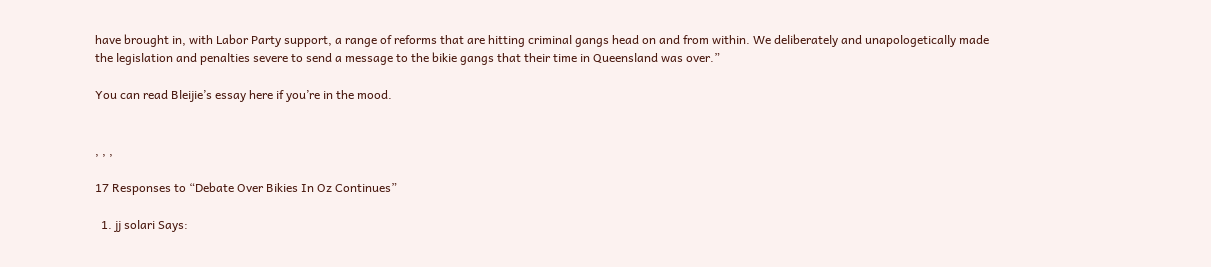have brought in, with Labor Party support, a range of reforms that are hitting criminal gangs head on and from within. We deliberately and unapologetically made the legislation and penalties severe to send a message to the bikie gangs that their time in Queensland was over.”

You can read Bleijie’s essay here if you’re in the mood.


, , ,

17 Responses to “Debate Over Bikies In Oz Continues”

  1. jj solari Says: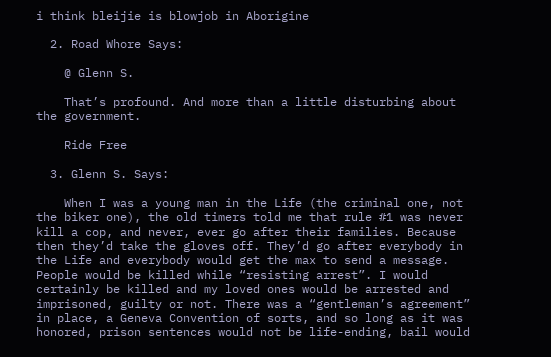i think bleijie is blowjob in Aborigine

  2. Road Whore Says:

    @ Glenn S.

    That’s profound. And more than a little disturbing about the government.

    Ride Free

  3. Glenn S. Says:

    When I was a young man in the Life (the criminal one, not the biker one), the old timers told me that rule #1 was never kill a cop, and never, ever go after their families. Because then they’d take the gloves off. They’d go after everybody in the Life and everybody would get the max to send a message. People would be killed while “resisting arrest”. I would certainly be killed and my loved ones would be arrested and imprisoned, guilty or not. There was a “gentleman’s agreement” in place, a Geneva Convention of sorts, and so long as it was honored, prison sentences would not be life-ending, bail would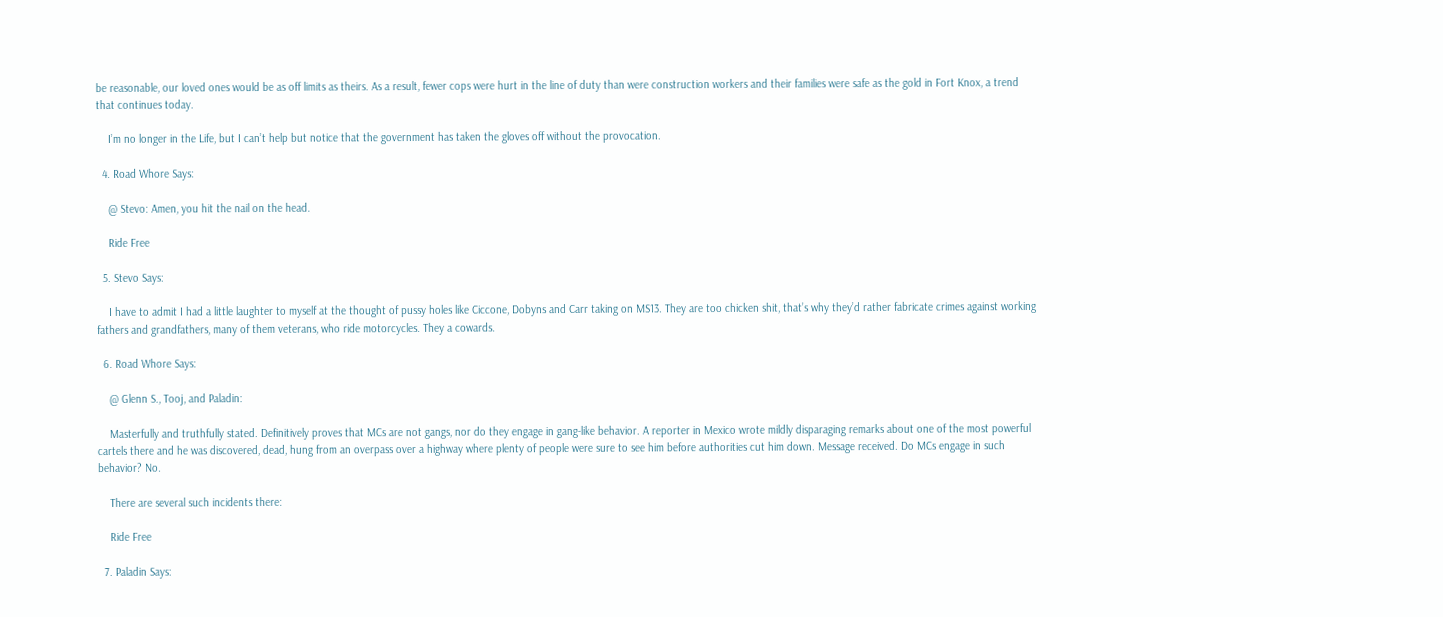be reasonable, our loved ones would be as off limits as theirs. As a result, fewer cops were hurt in the line of duty than were construction workers and their families were safe as the gold in Fort Knox, a trend that continues today.

    I’m no longer in the Life, but I can’t help but notice that the government has taken the gloves off without the provocation.

  4. Road Whore Says:

    @ Stevo: Amen, you hit the nail on the head.

    Ride Free

  5. Stevo Says:

    I have to admit I had a little laughter to myself at the thought of pussy holes like Ciccone, Dobyns and Carr taking on MS13. They are too chicken shit, that’s why they’d rather fabricate crimes against working fathers and grandfathers, many of them veterans, who ride motorcycles. They a cowards.

  6. Road Whore Says:

    @ Glenn S., Tooj, and Paladin:

    Masterfully and truthfully stated. Definitively proves that MCs are not gangs, nor do they engage in gang-like behavior. A reporter in Mexico wrote mildly disparaging remarks about one of the most powerful cartels there and he was discovered, dead, hung from an overpass over a highway where plenty of people were sure to see him before authorities cut him down. Message received. Do MCs engage in such behavior? No.

    There are several such incidents there:

    Ride Free

  7. Paladin Says: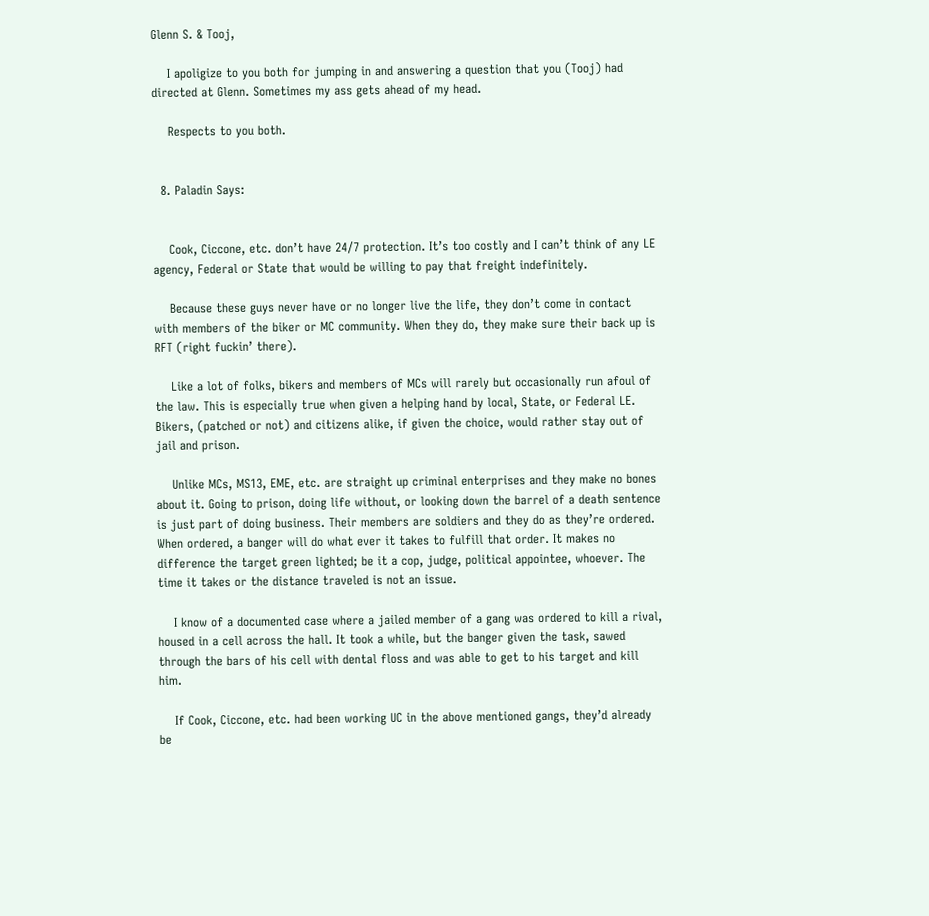Glenn S. & Tooj,

    I apoligize to you both for jumping in and answering a question that you (Tooj) had directed at Glenn. Sometimes my ass gets ahead of my head.

    Respects to you both.


  8. Paladin Says:


    Cook, Ciccone, etc. don’t have 24/7 protection. It’s too costly and I can’t think of any LE agency, Federal or State that would be willing to pay that freight indefinitely.

    Because these guys never have or no longer live the life, they don’t come in contact with members of the biker or MC community. When they do, they make sure their back up is RFT (right fuckin’ there).

    Like a lot of folks, bikers and members of MCs will rarely but occasionally run afoul of the law. This is especially true when given a helping hand by local, State, or Federal LE. Bikers, (patched or not) and citizens alike, if given the choice, would rather stay out of jail and prison.

    Unlike MCs, MS13, EME, etc. are straight up criminal enterprises and they make no bones about it. Going to prison, doing life without, or looking down the barrel of a death sentence is just part of doing business. Their members are soldiers and they do as they’re ordered. When ordered, a banger will do what ever it takes to fulfill that order. It makes no difference the target green lighted; be it a cop, judge, political appointee, whoever. The time it takes or the distance traveled is not an issue.

    I know of a documented case where a jailed member of a gang was ordered to kill a rival, housed in a cell across the hall. It took a while, but the banger given the task, sawed through the bars of his cell with dental floss and was able to get to his target and kill him.

    If Cook, Ciccone, etc. had been working UC in the above mentioned gangs, they’d already be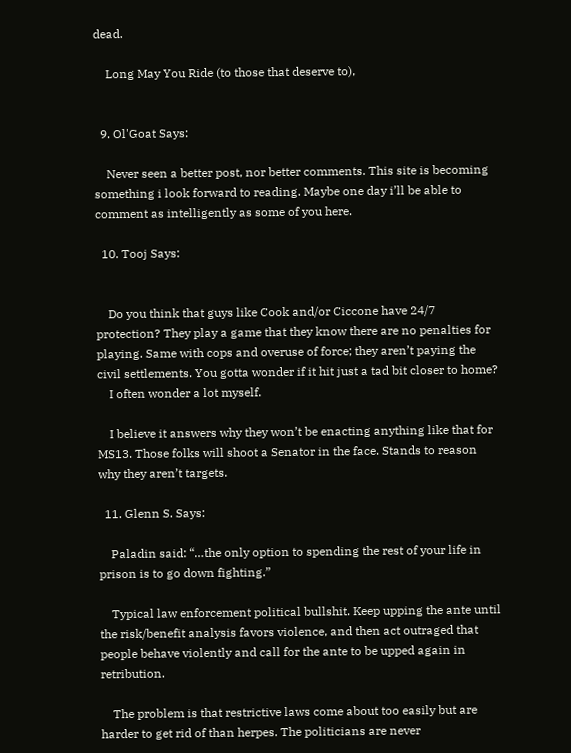dead.

    Long May You Ride (to those that deserve to),


  9. Ol'Goat Says:

    Never seen a better post, nor better comments. This site is becoming something i look forward to reading. Maybe one day i’ll be able to comment as intelligently as some of you here.

  10. Tooj Says:


    Do you think that guys like Cook and/or Ciccone have 24/7 protection? They play a game that they know there are no penalties for playing. Same with cops and overuse of force; they aren’t paying the civil settlements. You gotta wonder if it hit just a tad bit closer to home?
    I often wonder a lot myself.

    I believe it answers why they won’t be enacting anything like that for MS13. Those folks will shoot a Senator in the face. Stands to reason why they aren’t targets.

  11. Glenn S. Says:

    Paladin said: “…the only option to spending the rest of your life in prison is to go down fighting.”

    Typical law enforcement political bullshit. Keep upping the ante until the risk/benefit analysis favors violence, and then act outraged that people behave violently and call for the ante to be upped again in retribution.

    The problem is that restrictive laws come about too easily but are harder to get rid of than herpes. The politicians are never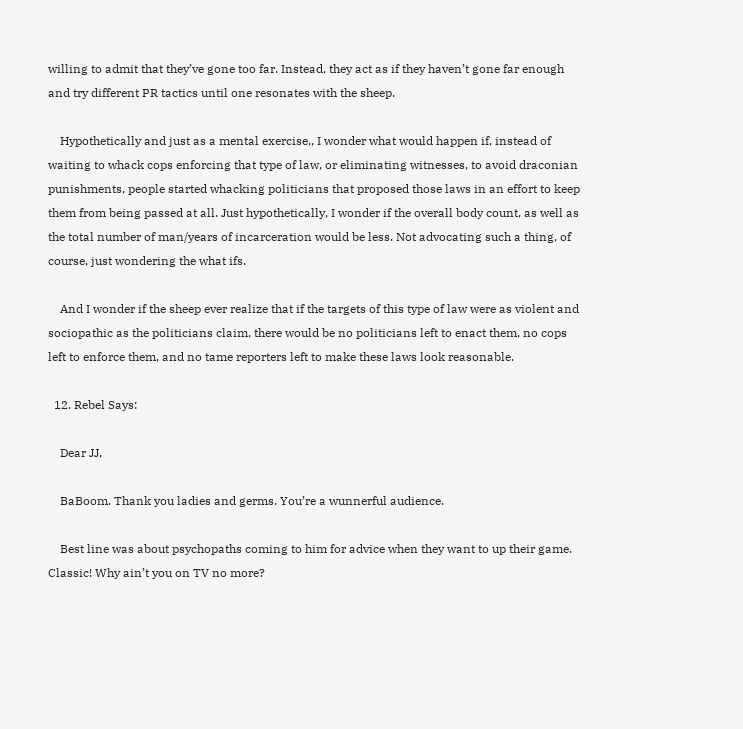willing to admit that they’ve gone too far. Instead, they act as if they haven’t gone far enough and try different PR tactics until one resonates with the sheep.

    Hypothetically and just as a mental exercise,, I wonder what would happen if, instead of waiting to whack cops enforcing that type of law, or eliminating witnesses, to avoid draconian punishments, people started whacking politicians that proposed those laws in an effort to keep them from being passed at all. Just hypothetically, I wonder if the overall body count, as well as the total number of man/years of incarceration would be less. Not advocating such a thing, of course, just wondering the what ifs.

    And I wonder if the sheep ever realize that if the targets of this type of law were as violent and sociopathic as the politicians claim, there would be no politicians left to enact them, no cops left to enforce them, and no tame reporters left to make these laws look reasonable.

  12. Rebel Says:

    Dear JJ,

    BaBoom. Thank you ladies and germs. You’re a wunnerful audience.

    Best line was about psychopaths coming to him for advice when they want to up their game. Classic! Why ain’t you on TV no more?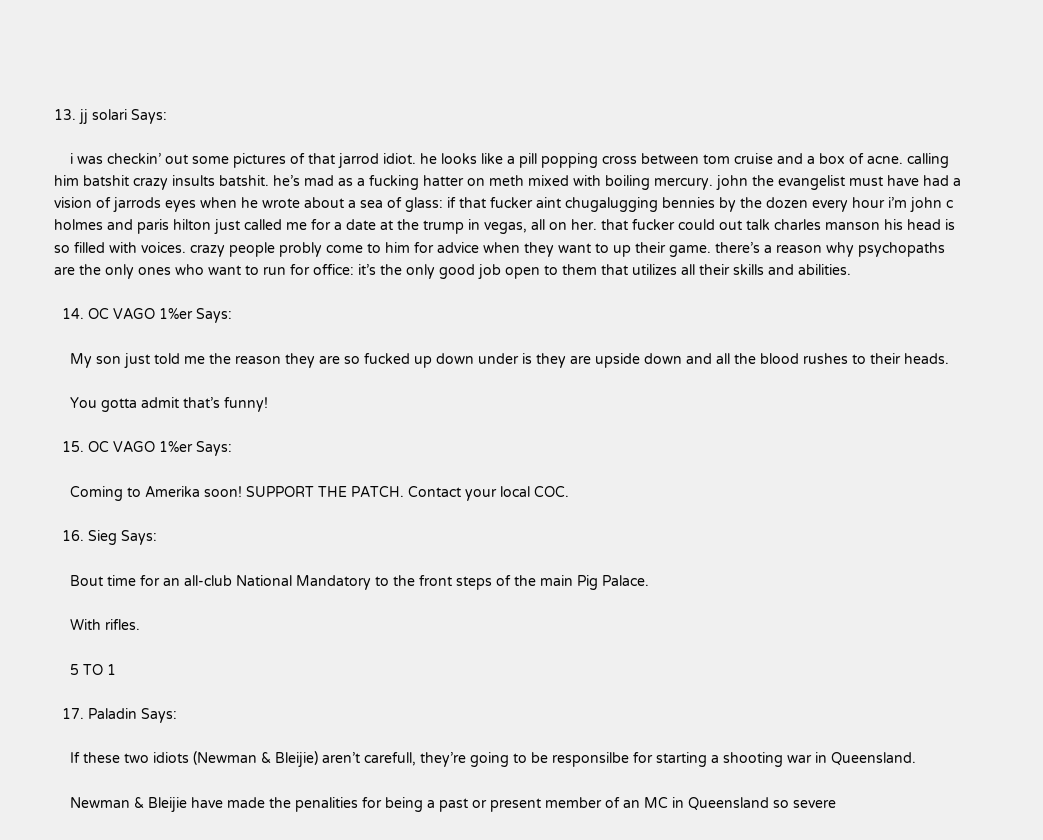13. jj solari Says:

    i was checkin’ out some pictures of that jarrod idiot. he looks like a pill popping cross between tom cruise and a box of acne. calling him batshit crazy insults batshit. he’s mad as a fucking hatter on meth mixed with boiling mercury. john the evangelist must have had a vision of jarrods eyes when he wrote about a sea of glass: if that fucker aint chugalugging bennies by the dozen every hour i’m john c holmes and paris hilton just called me for a date at the trump in vegas, all on her. that fucker could out talk charles manson his head is so filled with voices. crazy people probly come to him for advice when they want to up their game. there’s a reason why psychopaths are the only ones who want to run for office: it’s the only good job open to them that utilizes all their skills and abilities.

  14. OC VAGO 1%er Says:

    My son just told me the reason they are so fucked up down under is they are upside down and all the blood rushes to their heads.

    You gotta admit that’s funny!

  15. OC VAGO 1%er Says:

    Coming to Amerika soon! SUPPORT THE PATCH. Contact your local COC.

  16. Sieg Says:

    Bout time for an all-club National Mandatory to the front steps of the main Pig Palace.

    With rifles.

    5 TO 1

  17. Paladin Says:

    If these two idiots (Newman & Bleijie) aren’t carefull, they’re going to be responsilbe for starting a shooting war in Queensland.

    Newman & Bleijie have made the penalities for being a past or present member of an MC in Queensland so severe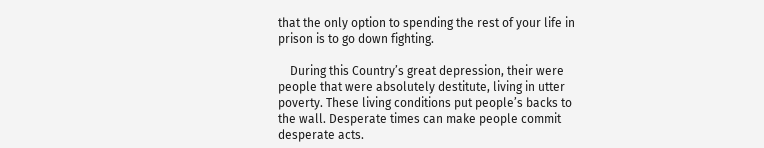that the only option to spending the rest of your life in prison is to go down fighting.

    During this Country’s great depression, their were people that were absolutely destitute, living in utter poverty. These living conditions put people’s backs to the wall. Desperate times can make people commit desperate acts.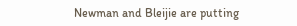Newman and Bleijie are putting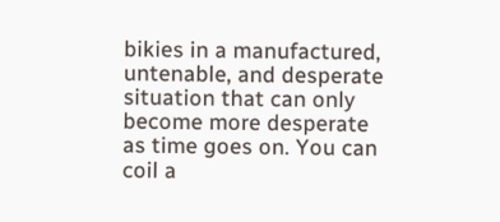bikies in a manufactured, untenable, and desperate situation that can only become more desperate as time goes on. You can coil a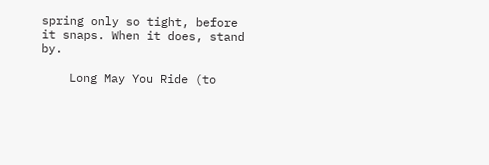spring only so tight, before it snaps. When it does, stand by.

    Long May You Ride (to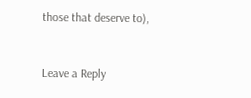those that deserve to),


Leave a Reply